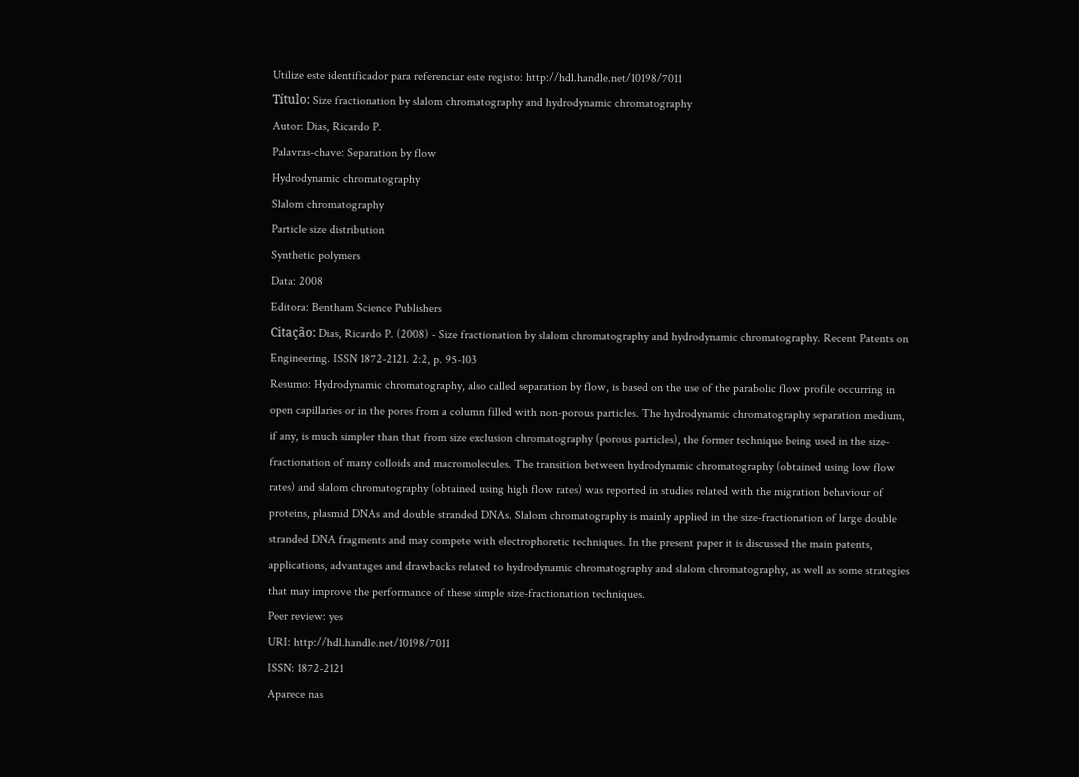Utilize este identificador para referenciar este registo: http://hdl.handle.net/10198/7011
Título: Size fractionation by slalom chromatography and hydrodynamic chromatography
Autor: Dias, Ricardo P.
Palavras-chave: Separation by flow
Hydrodynamic chromatography
Slalom chromatography
Particle size distribution
Synthetic polymers
Data: 2008
Editora: Bentham Science Publishers
Citação: Dias, Ricardo P. (2008) - Size fractionation by slalom chromatography and hydrodynamic chromatography. Recent Patents on Engineering. ISSN 1872-2121. 2:2, p. 95-103
Resumo: Hydrodynamic chromatography, also called separation by flow, is based on the use of the parabolic flow profile occurring in open capillaries or in the pores from a column filled with non-porous particles. The hydrodynamic chromatography separation medium, if any, is much simpler than that from size exclusion chromatography (porous particles), the former technique being used in the size-fractionation of many colloids and macromolecules. The transition between hydrodynamic chromatography (obtained using low flow rates) and slalom chromatography (obtained using high flow rates) was reported in studies related with the migration behaviour of proteins, plasmid DNAs and double stranded DNAs. Slalom chromatography is mainly applied in the size-fractionation of large double stranded DNA fragments and may compete with electrophoretic techniques. In the present paper it is discussed the main patents, applications, advantages and drawbacks related to hydrodynamic chromatography and slalom chromatography, as well as some strategies that may improve the performance of these simple size-fractionation techniques.
Peer review: yes
URI: http://hdl.handle.net/10198/7011
ISSN: 1872-2121
Aparece nas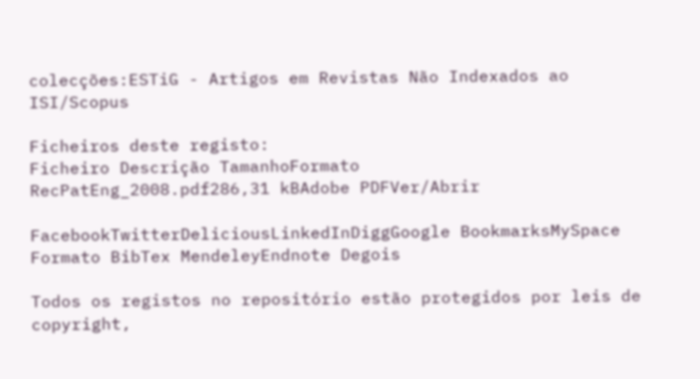colecções:ESTiG - Artigos em Revistas Não Indexados ao ISI/Scopus

Ficheiros deste registo:
Ficheiro Descrição TamanhoFormato
RecPatEng_2008.pdf286,31 kBAdobe PDFVer/Abrir

FacebookTwitterDeliciousLinkedInDiggGoogle BookmarksMySpace
Formato BibTex MendeleyEndnote Degois

Todos os registos no repositório estão protegidos por leis de copyright,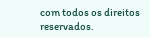com todos os direitos reservados.